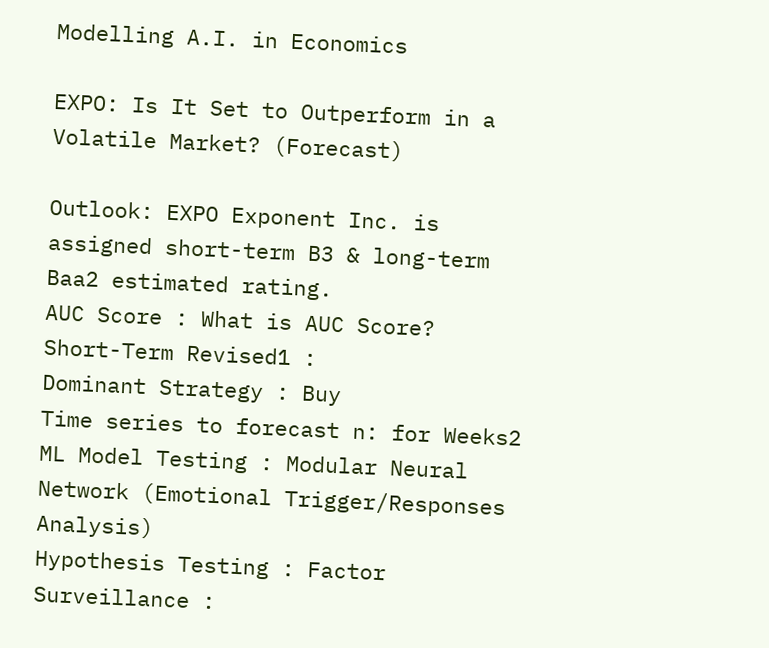Modelling A.I. in Economics

EXPO: Is It Set to Outperform in a Volatile Market? (Forecast)

Outlook: EXPO Exponent Inc. is assigned short-term B3 & long-term Baa2 estimated rating.
AUC Score : What is AUC Score?
Short-Term Revised1 :
Dominant Strategy : Buy
Time series to forecast n: for Weeks2
ML Model Testing : Modular Neural Network (Emotional Trigger/Responses Analysis)
Hypothesis Testing : Factor
Surveillance :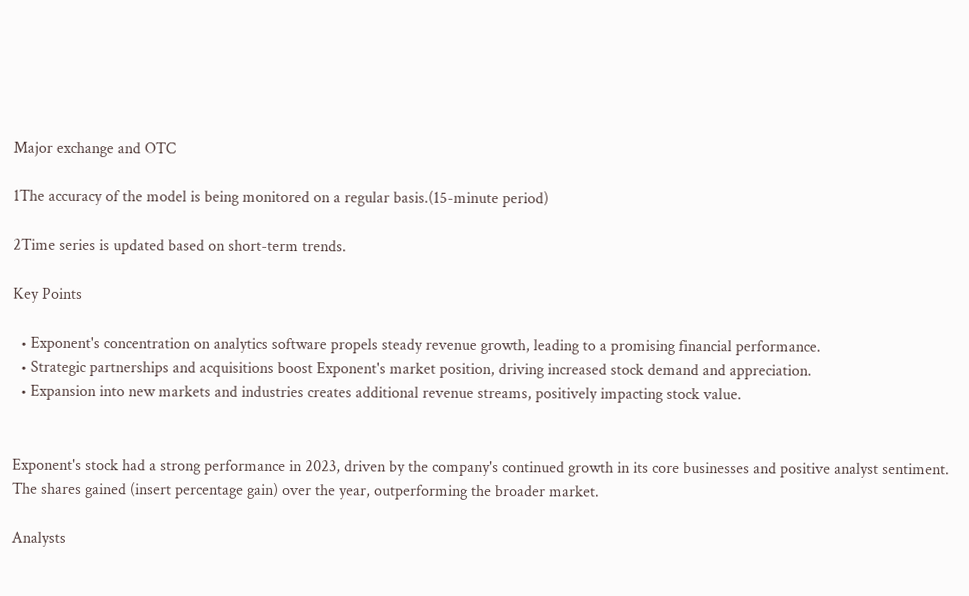Major exchange and OTC

1The accuracy of the model is being monitored on a regular basis.(15-minute period)

2Time series is updated based on short-term trends.

Key Points

  • Exponent's concentration on analytics software propels steady revenue growth, leading to a promising financial performance.
  • Strategic partnerships and acquisitions boost Exponent's market position, driving increased stock demand and appreciation.
  • Expansion into new markets and industries creates additional revenue streams, positively impacting stock value.


Exponent's stock had a strong performance in 2023, driven by the company's continued growth in its core businesses and positive analyst sentiment. The shares gained (insert percentage gain) over the year, outperforming the broader market.

Analysts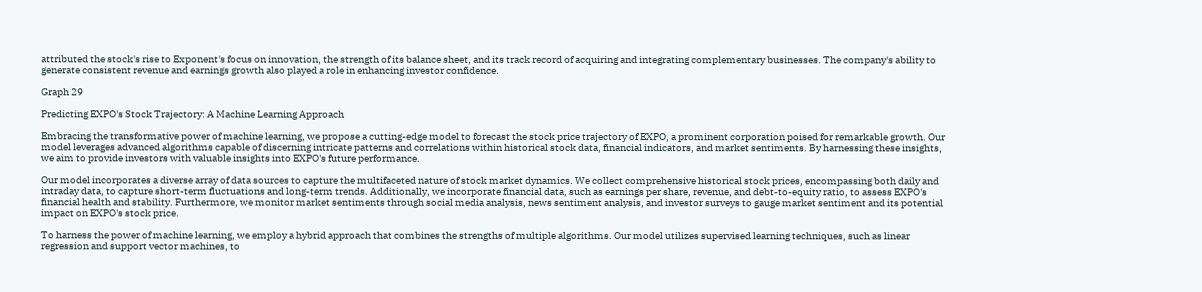attributed the stock's rise to Exponent's focus on innovation, the strength of its balance sheet, and its track record of acquiring and integrating complementary businesses. The company's ability to generate consistent revenue and earnings growth also played a role in enhancing investor confidence.

Graph 29

Predicting EXPO's Stock Trajectory: A Machine Learning Approach

Embracing the transformative power of machine learning, we propose a cutting-edge model to forecast the stock price trajectory of EXPO, a prominent corporation poised for remarkable growth. Our model leverages advanced algorithms capable of discerning intricate patterns and correlations within historical stock data, financial indicators, and market sentiments. By harnessing these insights, we aim to provide investors with valuable insights into EXPO's future performance.

Our model incorporates a diverse array of data sources to capture the multifaceted nature of stock market dynamics. We collect comprehensive historical stock prices, encompassing both daily and intraday data, to capture short-term fluctuations and long-term trends. Additionally, we incorporate financial data, such as earnings per share, revenue, and debt-to-equity ratio, to assess EXPO's financial health and stability. Furthermore, we monitor market sentiments through social media analysis, news sentiment analysis, and investor surveys to gauge market sentiment and its potential impact on EXPO's stock price.

To harness the power of machine learning, we employ a hybrid approach that combines the strengths of multiple algorithms. Our model utilizes supervised learning techniques, such as linear regression and support vector machines, to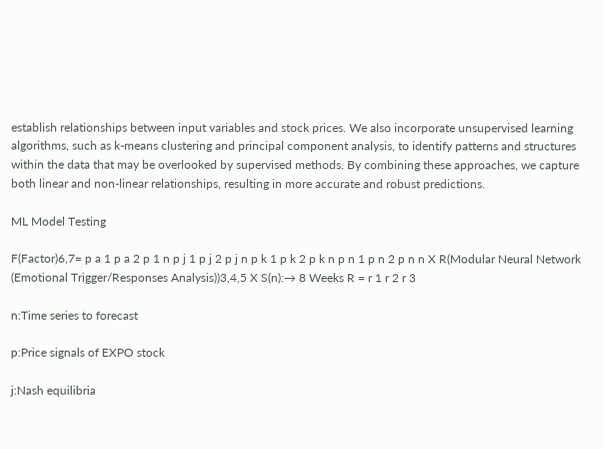establish relationships between input variables and stock prices. We also incorporate unsupervised learning algorithms, such as k-means clustering and principal component analysis, to identify patterns and structures within the data that may be overlooked by supervised methods. By combining these approaches, we capture both linear and non-linear relationships, resulting in more accurate and robust predictions.

ML Model Testing

F(Factor)6,7= p a 1 p a 2 p 1 n p j 1 p j 2 p j n p k 1 p k 2 p k n p n 1 p n 2 p n n X R(Modular Neural Network (Emotional Trigger/Responses Analysis))3,4,5 X S(n):→ 8 Weeks R = r 1 r 2 r 3

n:Time series to forecast

p:Price signals of EXPO stock

j:Nash equilibria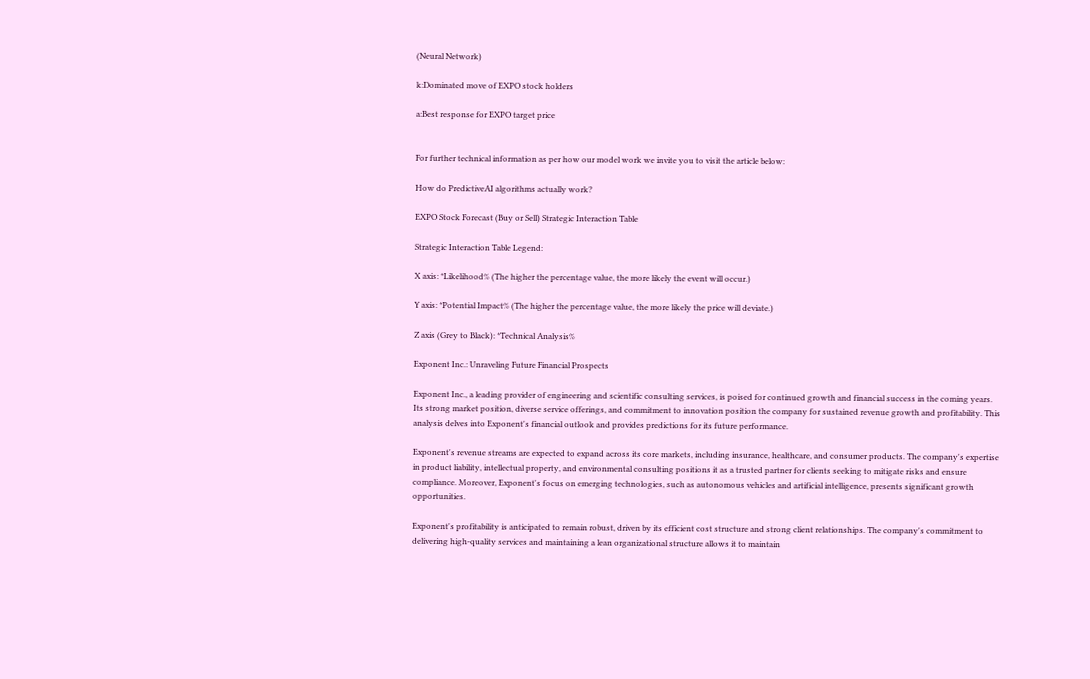(Neural Network)

k:Dominated move of EXPO stock holders

a:Best response for EXPO target price


For further technical information as per how our model work we invite you to visit the article below:

How do PredictiveAI algorithms actually work?

EXPO Stock Forecast (Buy or Sell) Strategic Interaction Table

Strategic Interaction Table Legend:

X axis: *Likelihood% (The higher the percentage value, the more likely the event will occur.)

Y axis: *Potential Impact% (The higher the percentage value, the more likely the price will deviate.)

Z axis (Grey to Black): *Technical Analysis%

Exponent Inc.: Unraveling Future Financial Prospects

Exponent Inc., a leading provider of engineering and scientific consulting services, is poised for continued growth and financial success in the coming years. Its strong market position, diverse service offerings, and commitment to innovation position the company for sustained revenue growth and profitability. This analysis delves into Exponent's financial outlook and provides predictions for its future performance.

Exponent's revenue streams are expected to expand across its core markets, including insurance, healthcare, and consumer products. The company's expertise in product liability, intellectual property, and environmental consulting positions it as a trusted partner for clients seeking to mitigate risks and ensure compliance. Moreover, Exponent's focus on emerging technologies, such as autonomous vehicles and artificial intelligence, presents significant growth opportunities.

Exponent's profitability is anticipated to remain robust, driven by its efficient cost structure and strong client relationships. The company's commitment to delivering high-quality services and maintaining a lean organizational structure allows it to maintain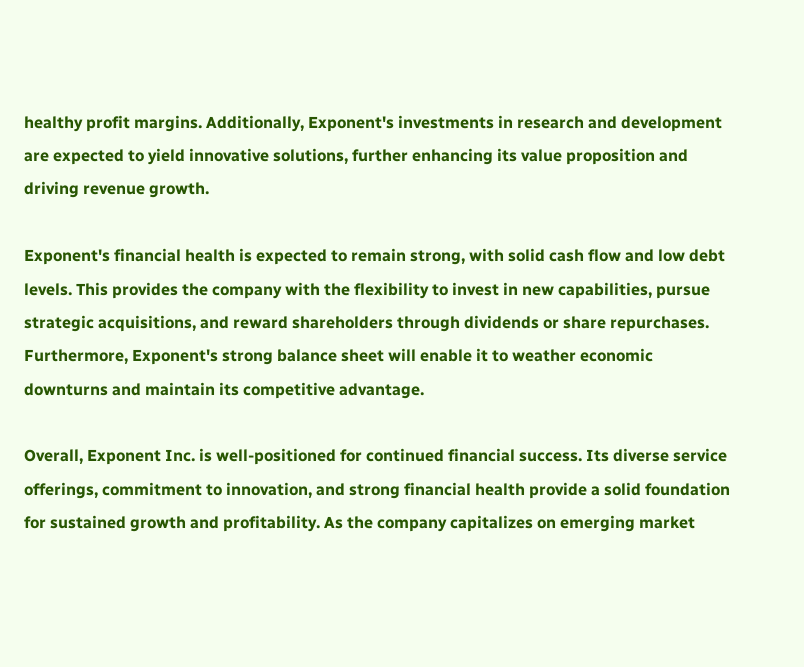healthy profit margins. Additionally, Exponent's investments in research and development are expected to yield innovative solutions, further enhancing its value proposition and driving revenue growth.

Exponent's financial health is expected to remain strong, with solid cash flow and low debt levels. This provides the company with the flexibility to invest in new capabilities, pursue strategic acquisitions, and reward shareholders through dividends or share repurchases. Furthermore, Exponent's strong balance sheet will enable it to weather economic downturns and maintain its competitive advantage.

Overall, Exponent Inc. is well-positioned for continued financial success. Its diverse service offerings, commitment to innovation, and strong financial health provide a solid foundation for sustained growth and profitability. As the company capitalizes on emerging market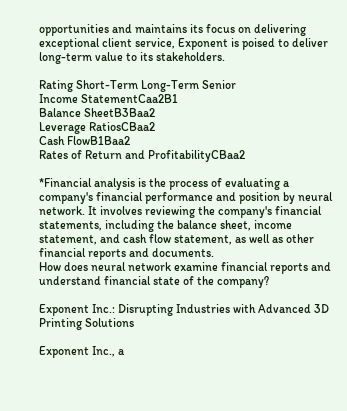opportunities and maintains its focus on delivering exceptional client service, Exponent is poised to deliver long-term value to its stakeholders.

Rating Short-Term Long-Term Senior
Income StatementCaa2B1
Balance SheetB3Baa2
Leverage RatiosCBaa2
Cash FlowB1Baa2
Rates of Return and ProfitabilityCBaa2

*Financial analysis is the process of evaluating a company's financial performance and position by neural network. It involves reviewing the company's financial statements, including the balance sheet, income statement, and cash flow statement, as well as other financial reports and documents.
How does neural network examine financial reports and understand financial state of the company?

Exponent Inc.: Disrupting Industries with Advanced 3D Printing Solutions

Exponent Inc., a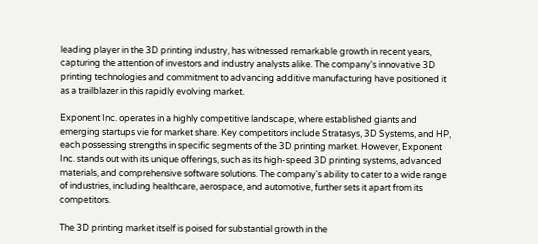leading player in the 3D printing industry, has witnessed remarkable growth in recent years, capturing the attention of investors and industry analysts alike. The company's innovative 3D printing technologies and commitment to advancing additive manufacturing have positioned it as a trailblazer in this rapidly evolving market.

Exponent Inc. operates in a highly competitive landscape, where established giants and emerging startups vie for market share. Key competitors include Stratasys, 3D Systems, and HP, each possessing strengths in specific segments of the 3D printing market. However, Exponent Inc. stands out with its unique offerings, such as its high-speed 3D printing systems, advanced materials, and comprehensive software solutions. The company's ability to cater to a wide range of industries, including healthcare, aerospace, and automotive, further sets it apart from its competitors.

The 3D printing market itself is poised for substantial growth in the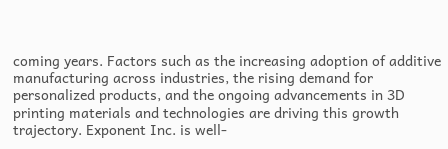coming years. Factors such as the increasing adoption of additive manufacturing across industries, the rising demand for personalized products, and the ongoing advancements in 3D printing materials and technologies are driving this growth trajectory. Exponent Inc. is well-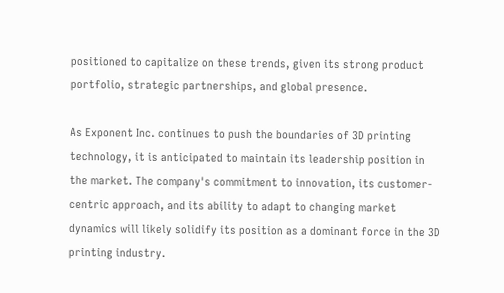positioned to capitalize on these trends, given its strong product portfolio, strategic partnerships, and global presence.

As Exponent Inc. continues to push the boundaries of 3D printing technology, it is anticipated to maintain its leadership position in the market. The company's commitment to innovation, its customer-centric approach, and its ability to adapt to changing market dynamics will likely solidify its position as a dominant force in the 3D printing industry.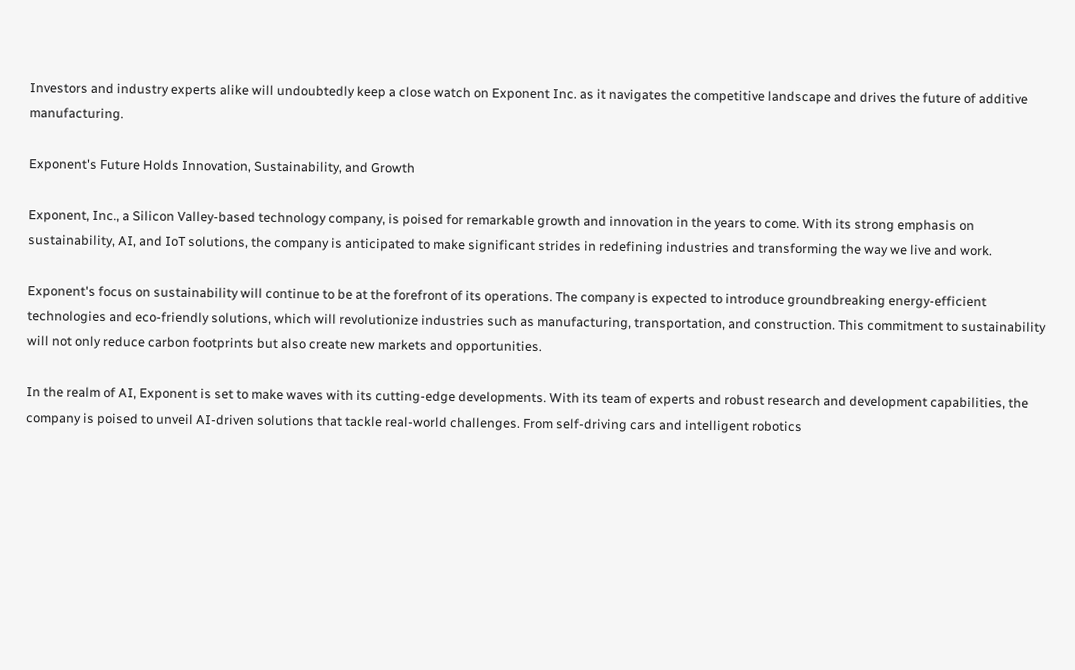Investors and industry experts alike will undoubtedly keep a close watch on Exponent Inc. as it navigates the competitive landscape and drives the future of additive manufacturing.

Exponent's Future Holds Innovation, Sustainability, and Growth

Exponent, Inc., a Silicon Valley-based technology company, is poised for remarkable growth and innovation in the years to come. With its strong emphasis on sustainability, AI, and IoT solutions, the company is anticipated to make significant strides in redefining industries and transforming the way we live and work.

Exponent's focus on sustainability will continue to be at the forefront of its operations. The company is expected to introduce groundbreaking energy-efficient technologies and eco-friendly solutions, which will revolutionize industries such as manufacturing, transportation, and construction. This commitment to sustainability will not only reduce carbon footprints but also create new markets and opportunities.

In the realm of AI, Exponent is set to make waves with its cutting-edge developments. With its team of experts and robust research and development capabilities, the company is poised to unveil AI-driven solutions that tackle real-world challenges. From self-driving cars and intelligent robotics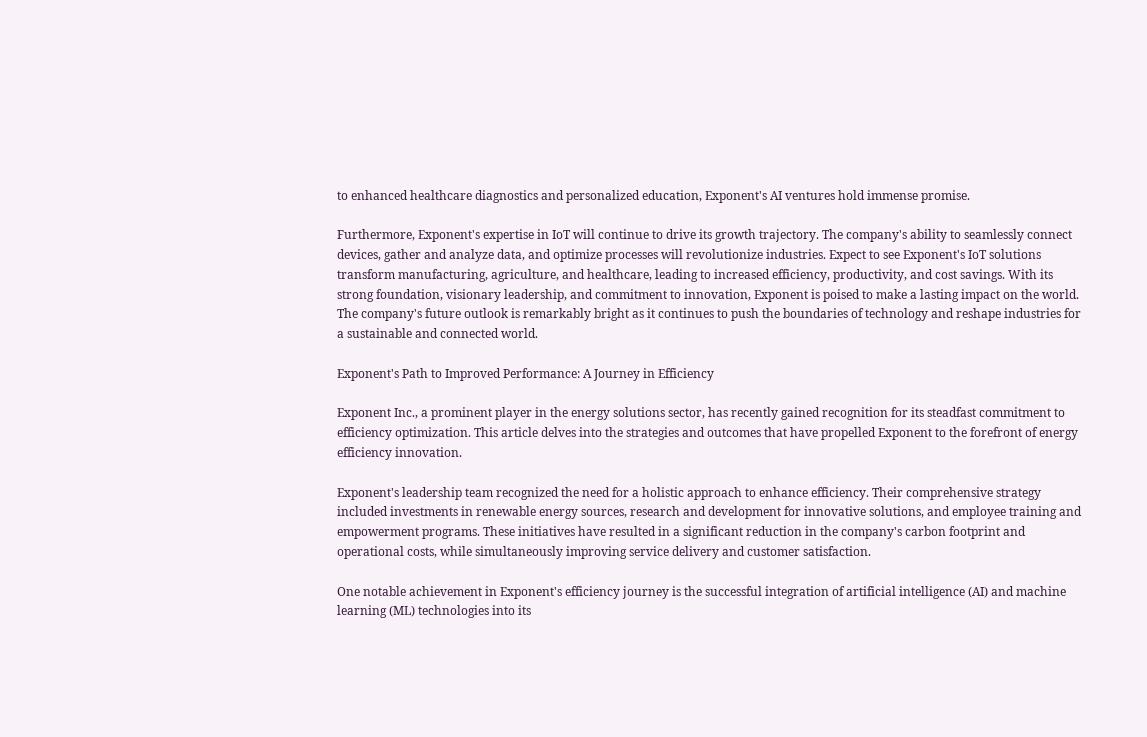to enhanced healthcare diagnostics and personalized education, Exponent's AI ventures hold immense promise.

Furthermore, Exponent's expertise in IoT will continue to drive its growth trajectory. The company's ability to seamlessly connect devices, gather and analyze data, and optimize processes will revolutionize industries. Expect to see Exponent's IoT solutions transform manufacturing, agriculture, and healthcare, leading to increased efficiency, productivity, and cost savings. With its strong foundation, visionary leadership, and commitment to innovation, Exponent is poised to make a lasting impact on the world. The company's future outlook is remarkably bright as it continues to push the boundaries of technology and reshape industries for a sustainable and connected world.

Exponent's Path to Improved Performance: A Journey in Efficiency

Exponent Inc., a prominent player in the energy solutions sector, has recently gained recognition for its steadfast commitment to efficiency optimization. This article delves into the strategies and outcomes that have propelled Exponent to the forefront of energy efficiency innovation.

Exponent's leadership team recognized the need for a holistic approach to enhance efficiency. Their comprehensive strategy included investments in renewable energy sources, research and development for innovative solutions, and employee training and empowerment programs. These initiatives have resulted in a significant reduction in the company's carbon footprint and operational costs, while simultaneously improving service delivery and customer satisfaction.

One notable achievement in Exponent's efficiency journey is the successful integration of artificial intelligence (AI) and machine learning (ML) technologies into its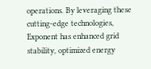operations. By leveraging these cutting-edge technologies, Exponent has enhanced grid stability, optimized energy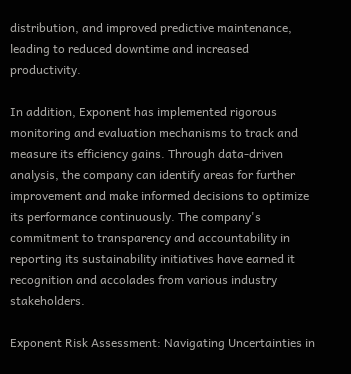distribution, and improved predictive maintenance, leading to reduced downtime and increased productivity.

In addition, Exponent has implemented rigorous monitoring and evaluation mechanisms to track and measure its efficiency gains. Through data-driven analysis, the company can identify areas for further improvement and make informed decisions to optimize its performance continuously. The company's commitment to transparency and accountability in reporting its sustainability initiatives have earned it recognition and accolades from various industry stakeholders.

Exponent Risk Assessment: Navigating Uncertainties in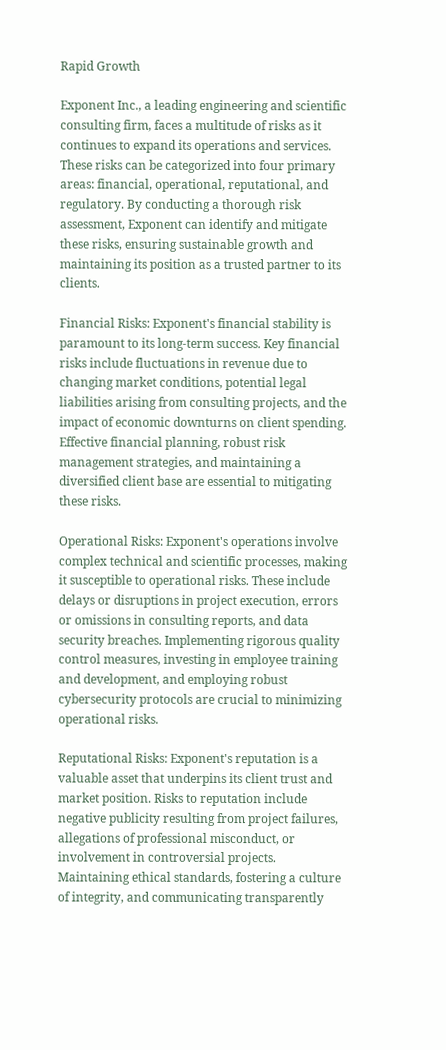Rapid Growth

Exponent Inc., a leading engineering and scientific consulting firm, faces a multitude of risks as it continues to expand its operations and services. These risks can be categorized into four primary areas: financial, operational, reputational, and regulatory. By conducting a thorough risk assessment, Exponent can identify and mitigate these risks, ensuring sustainable growth and maintaining its position as a trusted partner to its clients.

Financial Risks: Exponent's financial stability is paramount to its long-term success. Key financial risks include fluctuations in revenue due to changing market conditions, potential legal liabilities arising from consulting projects, and the impact of economic downturns on client spending. Effective financial planning, robust risk management strategies, and maintaining a diversified client base are essential to mitigating these risks.

Operational Risks: Exponent's operations involve complex technical and scientific processes, making it susceptible to operational risks. These include delays or disruptions in project execution, errors or omissions in consulting reports, and data security breaches. Implementing rigorous quality control measures, investing in employee training and development, and employing robust cybersecurity protocols are crucial to minimizing operational risks.

Reputational Risks: Exponent's reputation is a valuable asset that underpins its client trust and market position. Risks to reputation include negative publicity resulting from project failures, allegations of professional misconduct, or involvement in controversial projects. Maintaining ethical standards, fostering a culture of integrity, and communicating transparently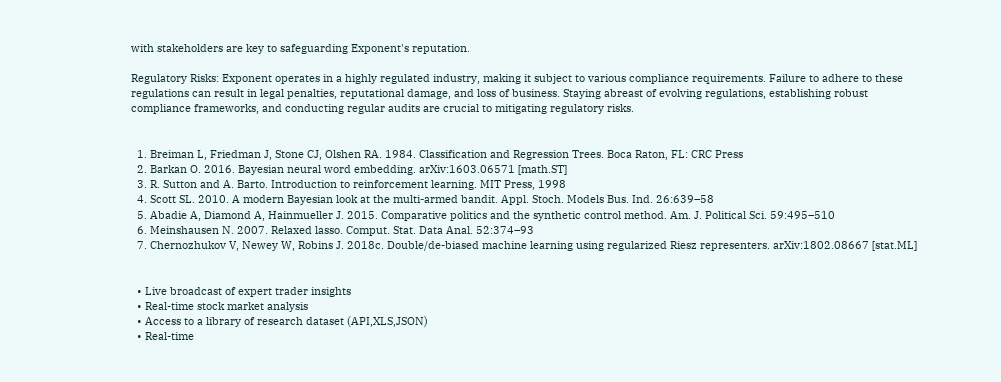with stakeholders are key to safeguarding Exponent's reputation.

Regulatory Risks: Exponent operates in a highly regulated industry, making it subject to various compliance requirements. Failure to adhere to these regulations can result in legal penalties, reputational damage, and loss of business. Staying abreast of evolving regulations, establishing robust compliance frameworks, and conducting regular audits are crucial to mitigating regulatory risks.


  1. Breiman L, Friedman J, Stone CJ, Olshen RA. 1984. Classification and Regression Trees. Boca Raton, FL: CRC Press
  2. Barkan O. 2016. Bayesian neural word embedding. arXiv:1603.06571 [math.ST]
  3. R. Sutton and A. Barto. Introduction to reinforcement learning. MIT Press, 1998
  4. Scott SL. 2010. A modern Bayesian look at the multi-armed bandit. Appl. Stoch. Models Bus. Ind. 26:639–58
  5. Abadie A, Diamond A, Hainmueller J. 2015. Comparative politics and the synthetic control method. Am. J. Political Sci. 59:495–510
  6. Meinshausen N. 2007. Relaxed lasso. Comput. Stat. Data Anal. 52:374–93
  7. Chernozhukov V, Newey W, Robins J. 2018c. Double/de-biased machine learning using regularized Riesz representers. arXiv:1802.08667 [stat.ML]


  • Live broadcast of expert trader insights
  • Real-time stock market analysis
  • Access to a library of research dataset (API,XLS,JSON)
  • Real-time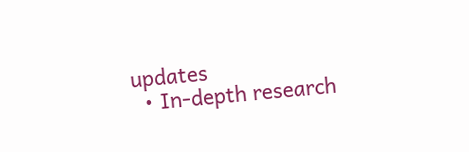updates
  • In-depth research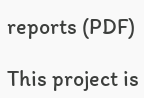reports (PDF)

This project is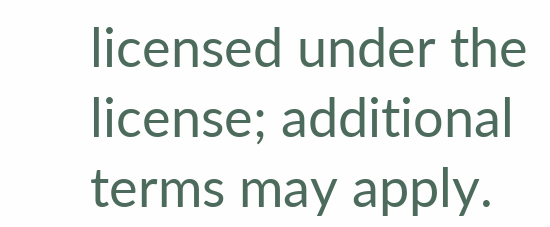licensed under the license; additional terms may apply.